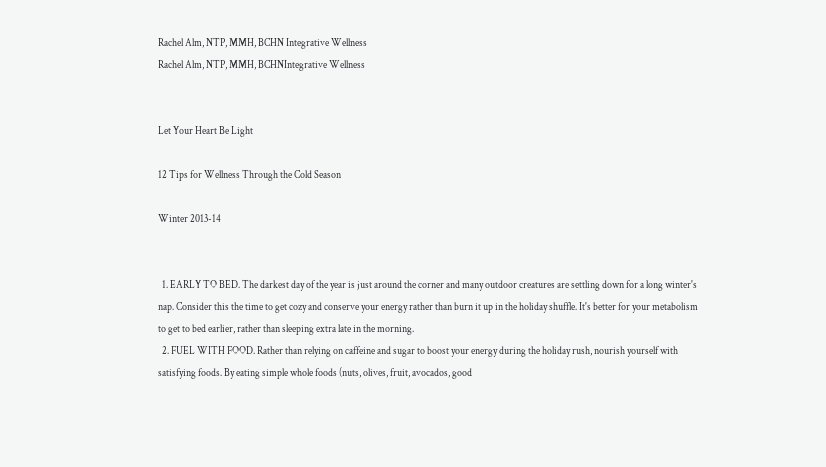Rachel Alm, NTP, MMH, BCHN Integrative Wellness
Rachel Alm, NTP, MMH, BCHNIntegrative Wellness


Let Your Heart Be Light

12 Tips for Wellness Through the Cold Season

Winter 2013-14


  1. EARLY TO BED. The darkest day of the year is just around the corner and many outdoor creatures are settling down for a long winter's nap. Consider this the time to get cozy and conserve your energy rather than burn it up in the holiday shuffle. It's better for your metabolism to get to bed earlier, rather than sleeping extra late in the morning.
  2. FUEL WITH FOOD. Rather than relying on caffeine and sugar to boost your energy during the holiday rush, nourish yourself with satisfying foods. By eating simple whole foods (nuts, olives, fruit, avocados, good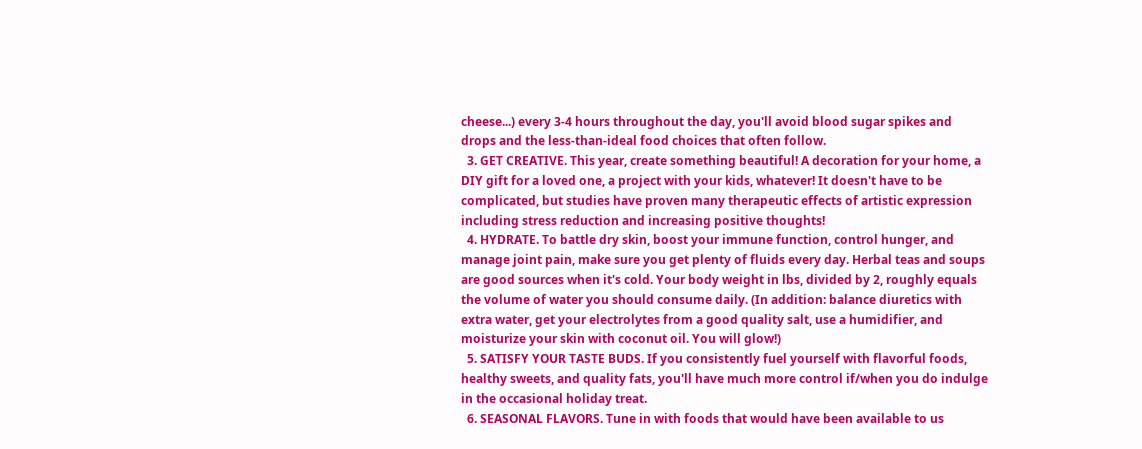cheese...) every 3-4 hours throughout the day, you'll avoid blood sugar spikes and drops and the less-than-ideal food choices that often follow.
  3. GET CREATIVE. This year, create something beautiful! A decoration for your home, a DIY gift for a loved one, a project with your kids, whatever! It doesn't have to be complicated, but studies have proven many therapeutic effects of artistic expression including stress reduction and increasing positive thoughts!
  4. HYDRATE. To battle dry skin, boost your immune function, control hunger, and manage joint pain, make sure you get plenty of fluids every day. Herbal teas and soups are good sources when it's cold. Your body weight in lbs, divided by 2, roughly equals the volume of water you should consume daily. (In addition: balance diuretics with extra water, get your electrolytes from a good quality salt, use a humidifier, and moisturize your skin with coconut oil. You will glow!)
  5. SATISFY YOUR TASTE BUDS. If you consistently fuel yourself with flavorful foods, healthy sweets, and quality fats, you'll have much more control if/when you do indulge in the occasional holiday treat.
  6. SEASONAL FLAVORS. Tune in with foods that would have been available to us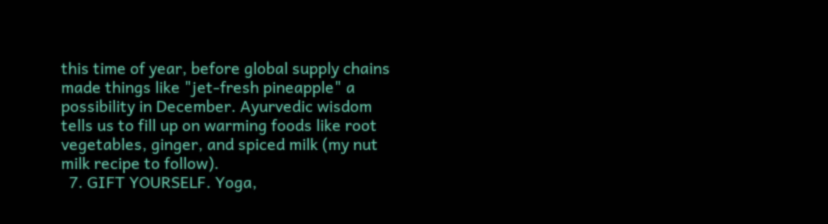this time of year, before global supply chains made things like "jet-fresh pineapple" a possibility in December. Ayurvedic wisdom tells us to fill up on warming foods like root vegetables, ginger, and spiced milk (my nut milk recipe to follow).
  7. GIFT YOURSELF. Yoga,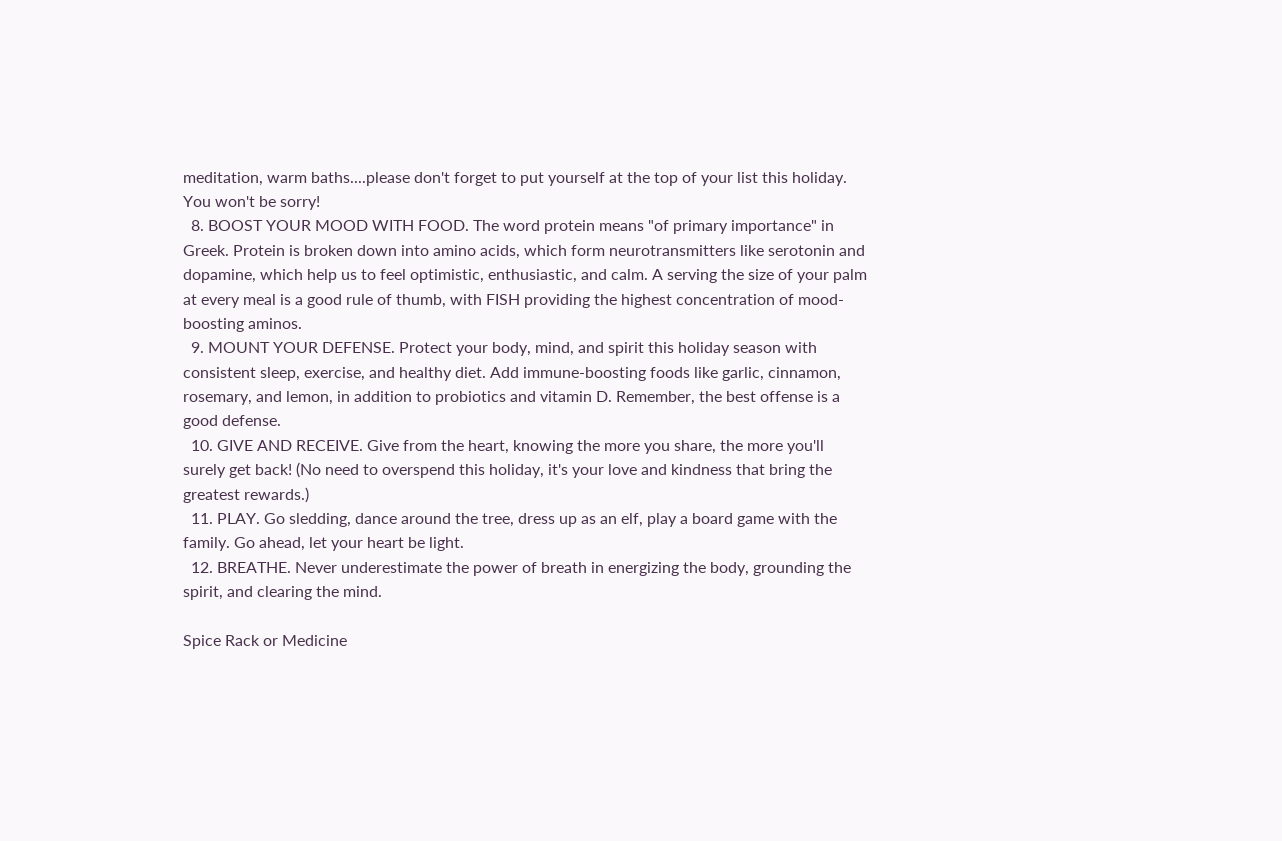meditation, warm baths....please don't forget to put yourself at the top of your list this holiday. You won't be sorry!
  8. BOOST YOUR MOOD WITH FOOD. The word protein means "of primary importance" in Greek. Protein is broken down into amino acids, which form neurotransmitters like serotonin and dopamine, which help us to feel optimistic, enthusiastic, and calm. A serving the size of your palm at every meal is a good rule of thumb, with FISH providing the highest concentration of mood-boosting aminos.
  9. MOUNT YOUR DEFENSE. Protect your body, mind, and spirit this holiday season with consistent sleep, exercise, and healthy diet. Add immune-boosting foods like garlic, cinnamon, rosemary, and lemon, in addition to probiotics and vitamin D. Remember, the best offense is a good defense.
  10. GIVE AND RECEIVE. Give from the heart, knowing the more you share, the more you'll surely get back! (No need to overspend this holiday, it's your love and kindness that bring the greatest rewards.)
  11. PLAY. Go sledding, dance around the tree, dress up as an elf, play a board game with the family. Go ahead, let your heart be light.
  12. BREATHE. Never underestimate the power of breath in energizing the body, grounding the spirit, and clearing the mind.

Spice Rack or Medicine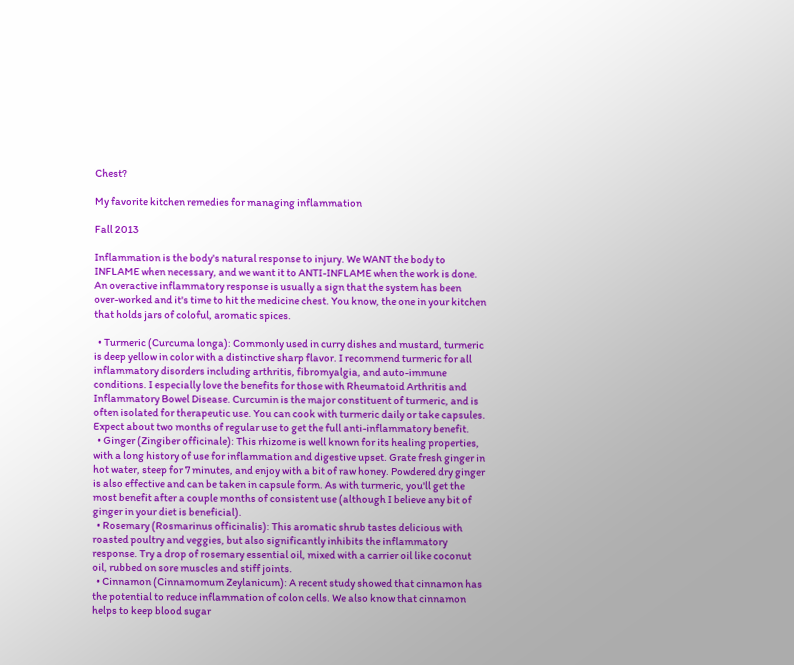Chest?

My favorite kitchen remedies for managing inflammation

Fall 2013

Inflammation is the body's natural response to injury. We WANT the body to INFLAME when necessary, and we want it to ANTI-INFLAME when the work is done. An overactive inflammatory response is usually a sign that the system has been over-worked and it's time to hit the medicine chest. You know, the one in your kitchen that holds jars of coloful, aromatic spices.

  • Turmeric (Curcuma longa): Commonly used in curry dishes and mustard, turmeric is deep yellow in color with a distinctive sharp flavor. I recommend turmeric for all inflammatory disorders including arthritis, fibromyalgia, and auto-immune conditions. I especially love the benefits for those with Rheumatoid Arthritis and Inflammatory Bowel Disease. Curcumin is the major constituent of turmeric, and is often isolated for therapeutic use. You can cook with turmeric daily or take capsules. Expect about two months of regular use to get the full anti-inflammatory benefit.
  • Ginger (Zingiber officinale): This rhizome is well known for its healing properties, with a long history of use for inflammation and digestive upset. Grate fresh ginger in hot water, steep for 7 minutes, and enjoy with a bit of raw honey. Powdered dry ginger is also effective and can be taken in capsule form. As with turmeric, you'll get the most benefit after a couple months of consistent use (although I believe any bit of ginger in your diet is beneficial).
  • Rosemary (Rosmarinus officinalis): This aromatic shrub tastes delicious with roasted poultry and veggies, but also significantly inhibits the inflammatory response. Try a drop of rosemary essential oil, mixed with a carrier oil like coconut oil, rubbed on sore muscles and stiff joints.
  • Cinnamon (Cinnamomum Zeylanicum): A recent study showed that cinnamon has the potential to reduce inflammation of colon cells. We also know that cinnamon helps to keep blood sugar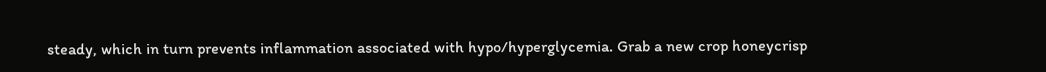steady, which in turn prevents inflammation associated with hypo/hyperglycemia. Grab a new crop honeycrisp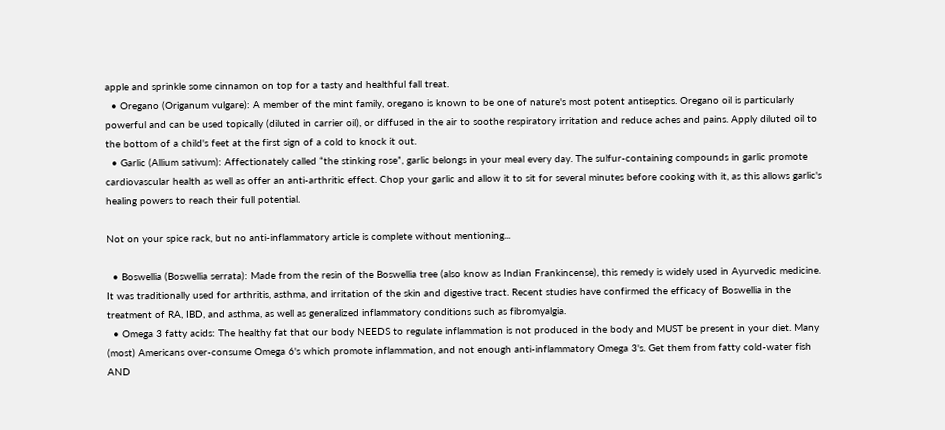apple and sprinkle some cinnamon on top for a tasty and healthful fall treat.
  • Oregano (Origanum vulgare): A member of the mint family, oregano is known to be one of nature's most potent antiseptics. Oregano oil is particularly powerful and can be used topically (diluted in carrier oil), or diffused in the air to soothe respiratory irritation and reduce aches and pains. Apply diluted oil to the bottom of a child's feet at the first sign of a cold to knock it out.
  • Garlic (Allium sativum): Affectionately called “the stinking rose”, garlic belongs in your meal every day. The sulfur-containing compounds in garlic promote cardiovascular health as well as offer an anti-arthritic effect. Chop your garlic and allow it to sit for several minutes before cooking with it, as this allows garlic's healing powers to reach their full potential.

Not on your spice rack, but no anti-inflammatory article is complete without mentioning...

  • Boswellia (Boswellia serrata): Made from the resin of the Boswellia tree (also know as Indian Frankincense), this remedy is widely used in Ayurvedic medicine. It was traditionally used for arthritis, asthma, and irritation of the skin and digestive tract. Recent studies have confirmed the efficacy of Boswellia in the treatment of RA, IBD, and asthma, as well as generalized inflammatory conditions such as fibromyalgia.
  • Omega 3 fatty acids: The healthy fat that our body NEEDS to regulate inflammation is not produced in the body and MUST be present in your diet. Many (most) Americans over-consume Omega 6's which promote inflammation, and not enough anti-inflammatory Omega 3's. Get them from fatty cold-water fish AND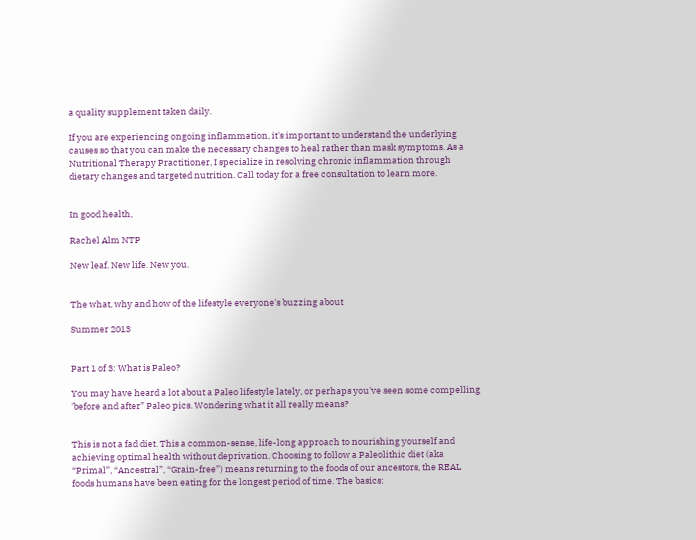a quality supplement taken daily.

If you are experiencing ongoing inflammation, it's important to understand the underlying causes so that you can make the necessary changes to heal rather than mask symptoms. As a Nutritional Therapy Practitioner, I specialize in resolving chronic inflammation through dietary changes and targeted nutrition. Call today for a free consultation to learn more.


In good health,

Rachel Alm NTP

New leaf. New life. New you.


The what, why and how of the lifestyle everyone's buzzing about

Summer 2013


Part 1 of 3: What is Paleo?

You may have heard a lot about a Paleo lifestyle lately, or perhaps you've seen some compelling 'before and after” Paleo pics. Wondering what it all really means?


This is not a fad diet. This a common-sense, life-long approach to nourishing yourself and achieving optimal health without deprivation. Choosing to follow a Paleolithic diet (aka “Primal”, “Ancestral”, “Grain-free”) means returning to the foods of our ancestors, the REAL foods humans have been eating for the longest period of time. The basics: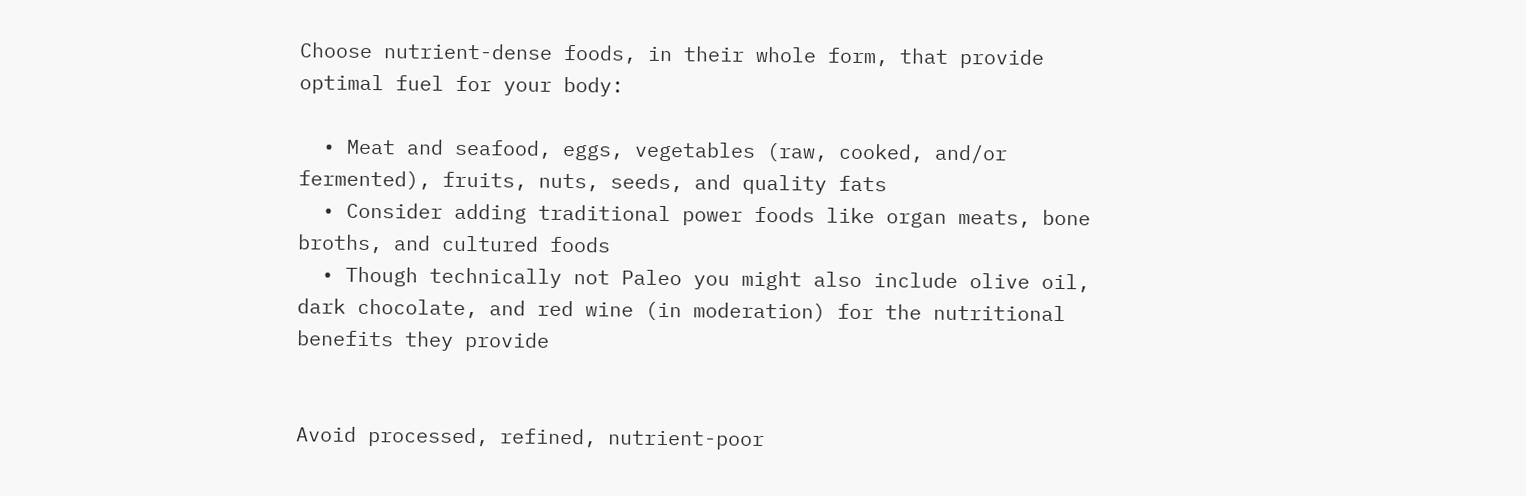Choose nutrient-dense foods, in their whole form, that provide optimal fuel for your body:

  • Meat and seafood, eggs, vegetables (raw, cooked, and/or fermented), fruits, nuts, seeds, and quality fats
  • Consider adding traditional power foods like organ meats, bone broths, and cultured foods
  • Though technically not Paleo you might also include olive oil, dark chocolate, and red wine (in moderation) for the nutritional benefits they provide


Avoid processed, refined, nutrient-poor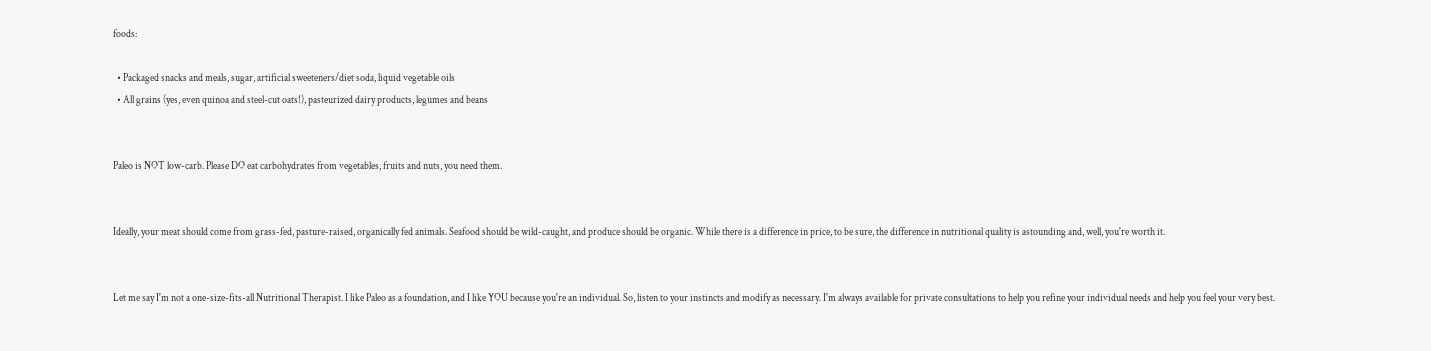foods:

  • Packaged snacks and meals, sugar, artificial sweeteners/diet soda, liquid vegetable oils
  • All grains (yes, even quinoa and steel-cut oats!), pasteurized dairy products, legumes and beans


Paleo is NOT low-carb. Please DO eat carbohydrates from vegetables, fruits and nuts, you need them.


Ideally, your meat should come from grass-fed, pasture-raised, organically fed animals. Seafood should be wild-caught, and produce should be organic. While there is a difference in price, to be sure, the difference in nutritional quality is astounding and, well, you're worth it.


Let me say I'm not a one-size-fits-all Nutritional Therapist. I like Paleo as a foundation, and I like YOU because you're an individual. So, listen to your instincts and modify as necessary. I'm always available for private consultations to help you refine your individual needs and help you feel your very best.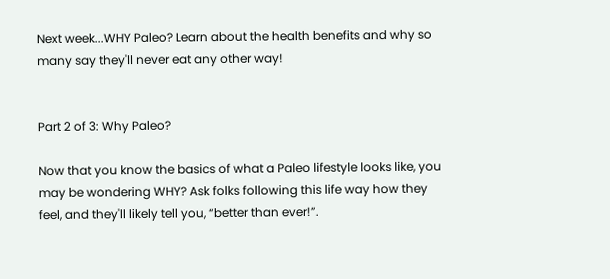Next week...WHY Paleo? Learn about the health benefits and why so many say they'll never eat any other way!


Part 2 of 3: Why Paleo?

Now that you know the basics of what a Paleo lifestyle looks like, you may be wondering WHY? Ask folks following this life way how they feel, and they'll likely tell you, “better than ever!”.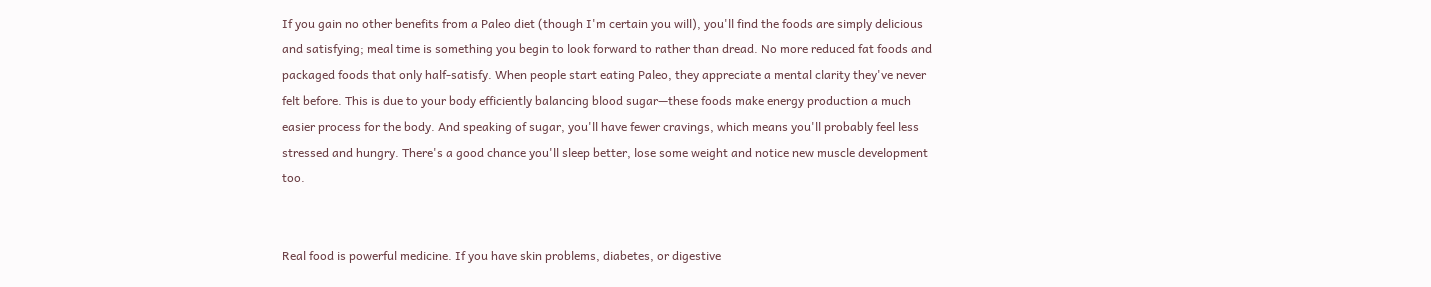If you gain no other benefits from a Paleo diet (though I'm certain you will), you'll find the foods are simply delicious and satisfying; meal time is something you begin to look forward to rather than dread. No more reduced fat foods and packaged foods that only half-satisfy. When people start eating Paleo, they appreciate a mental clarity they've never felt before. This is due to your body efficiently balancing blood sugar—these foods make energy production a much easier process for the body. And speaking of sugar, you'll have fewer cravings, which means you'll probably feel less stressed and hungry. There's a good chance you'll sleep better, lose some weight and notice new muscle development too.


Real food is powerful medicine. If you have skin problems, diabetes, or digestive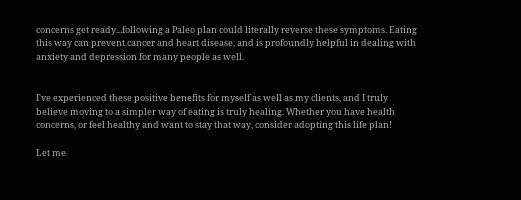concerns get ready...following a Paleo plan could literally reverse these symptoms. Eating this way can prevent cancer and heart disease, and is profoundly helpful in dealing with anxiety and depression for many people as well.


I've experienced these positive benefits for myself as well as my clients, and I truly believe moving to a simpler way of eating is truly healing. Whether you have health concerns, or feel healthy and want to stay that way, consider adopting this life plan!

Let me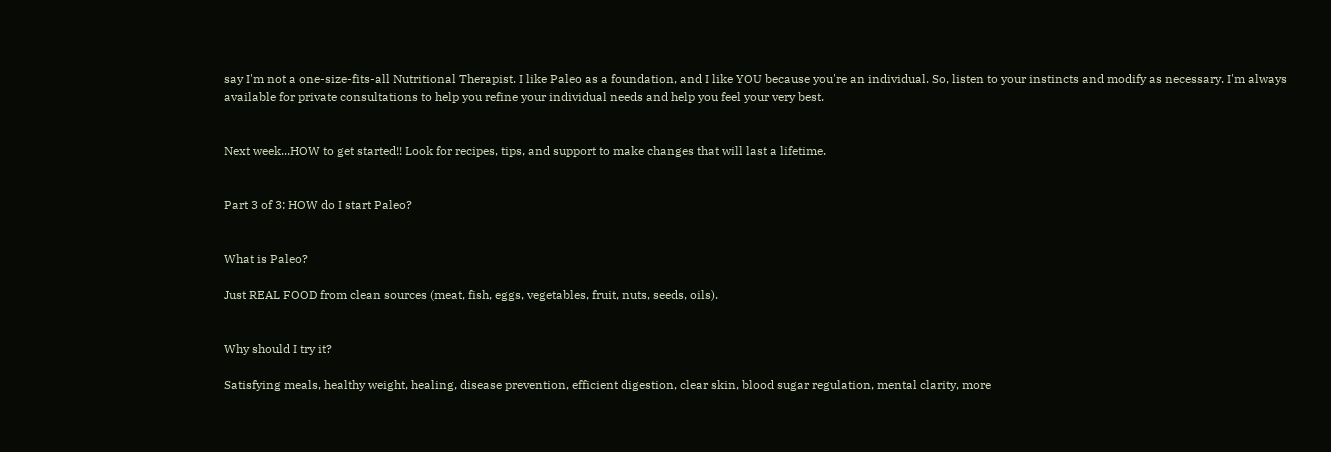say I'm not a one-size-fits-all Nutritional Therapist. I like Paleo as a foundation, and I like YOU because you're an individual. So, listen to your instincts and modify as necessary. I'm always available for private consultations to help you refine your individual needs and help you feel your very best.


Next week...HOW to get started!! Look for recipes, tips, and support to make changes that will last a lifetime.


Part 3 of 3: HOW do I start Paleo?


What is Paleo?

Just REAL FOOD from clean sources (meat, fish, eggs, vegetables, fruit, nuts, seeds, oils).


Why should I try it?

Satisfying meals, healthy weight, healing, disease prevention, efficient digestion, clear skin, blood sugar regulation, mental clarity, more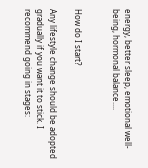energy, better sleep, emotional well-being, hormonal balance....


How do I start?

Any lifestyle change should be adopted gradually if you want it to stick. I recommend going in stages: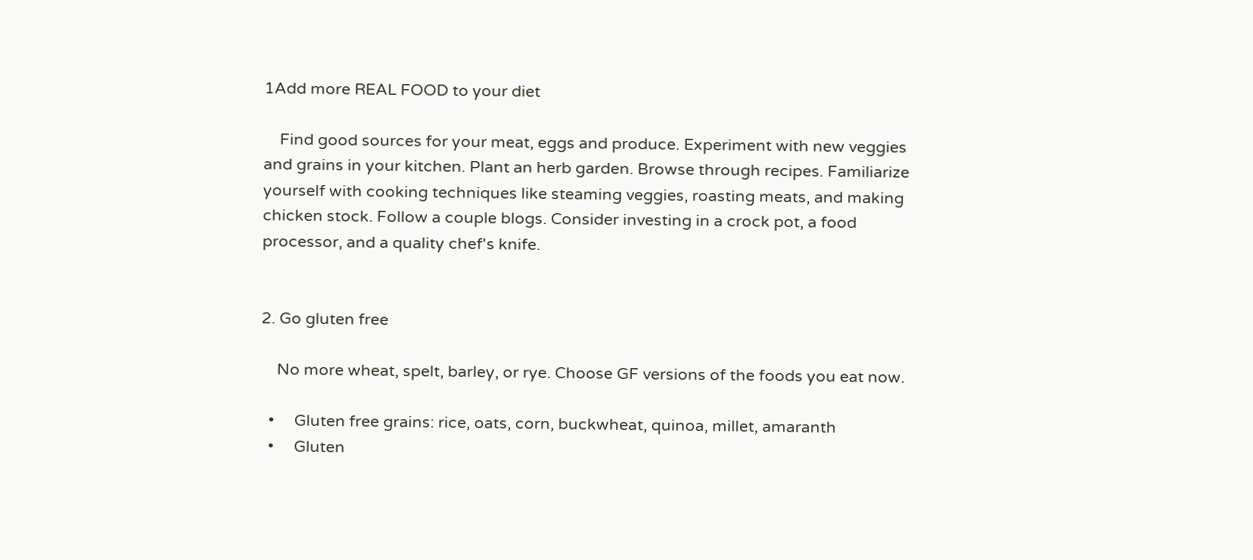1Add more REAL FOOD to your diet

    Find good sources for your meat, eggs and produce. Experiment with new veggies and grains in your kitchen. Plant an herb garden. Browse through recipes. Familiarize yourself with cooking techniques like steaming veggies, roasting meats, and making chicken stock. Follow a couple blogs. Consider investing in a crock pot, a food processor, and a quality chef's knife.


2. Go gluten free

    No more wheat, spelt, barley, or rye. Choose GF versions of the foods you eat now.

  •     Gluten free grains: rice, oats, corn, buckwheat, quinoa, millet, amaranth
  •     Gluten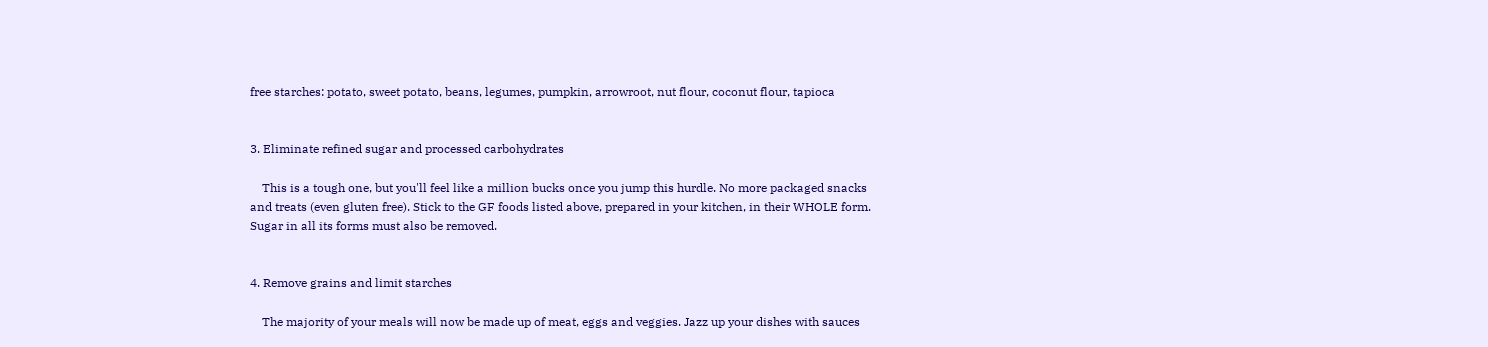free starches: potato, sweet potato, beans, legumes, pumpkin, arrowroot, nut flour, coconut flour, tapioca


3. Eliminate refined sugar and processed carbohydrates

    This is a tough one, but you'll feel like a million bucks once you jump this hurdle. No more packaged snacks and treats (even gluten free). Stick to the GF foods listed above, prepared in your kitchen, in their WHOLE form. Sugar in all its forms must also be removed.


4. Remove grains and limit starches

    The majority of your meals will now be made up of meat, eggs and veggies. Jazz up your dishes with sauces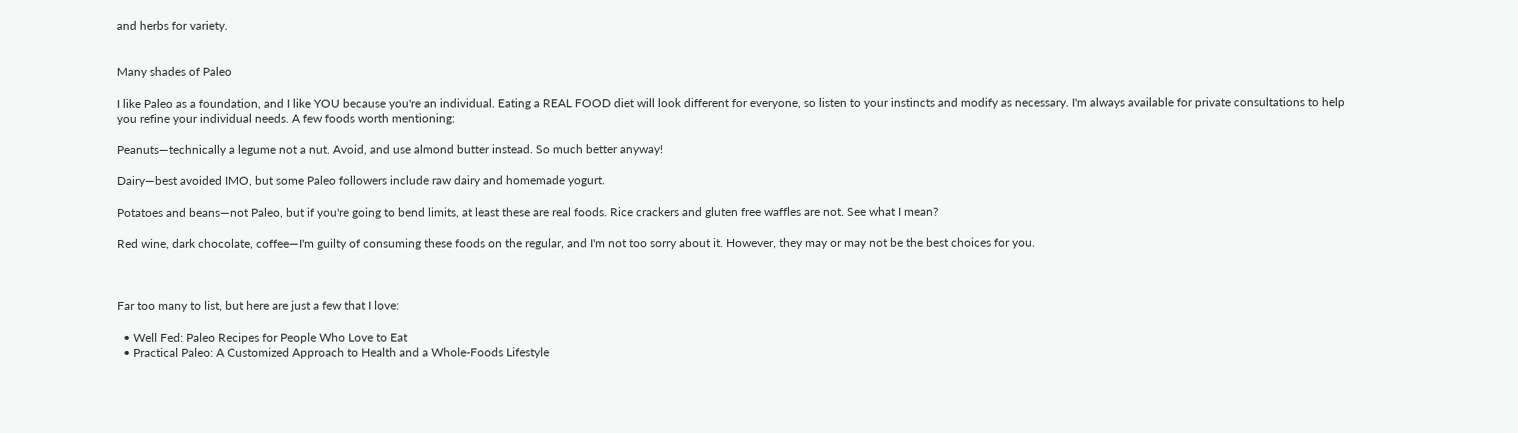and herbs for variety.


Many shades of Paleo

I like Paleo as a foundation, and I like YOU because you're an individual. Eating a REAL FOOD diet will look different for everyone, so listen to your instincts and modify as necessary. I'm always available for private consultations to help you refine your individual needs. A few foods worth mentioning:

Peanuts—technically a legume not a nut. Avoid, and use almond butter instead. So much better anyway!

Dairy—best avoided IMO, but some Paleo followers include raw dairy and homemade yogurt.

Potatoes and beans—not Paleo, but if you're going to bend limits, at least these are real foods. Rice crackers and gluten free waffles are not. See what I mean?

Red wine, dark chocolate, coffee—I'm guilty of consuming these foods on the regular, and I'm not too sorry about it. However, they may or may not be the best choices for you.



Far too many to list, but here are just a few that I love:

  • Well Fed: Paleo Recipes for People Who Love to Eat
  • Practical Paleo: A Customized Approach to Health and a Whole-Foods Lifestyle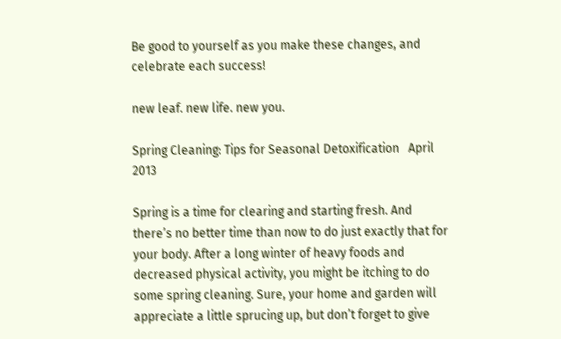Be good to yourself as you make these changes, and celebrate each success!

new leaf. new life. new you.

Spring Cleaning: Tips for Seasonal Detoxification   April 2013

Spring is a time for clearing and starting fresh. And there’s no better time than now to do just exactly that for your body. After a long winter of heavy foods and decreased physical activity, you might be itching to do some spring cleaning. Sure, your home and garden will appreciate a little sprucing up, but don’t forget to give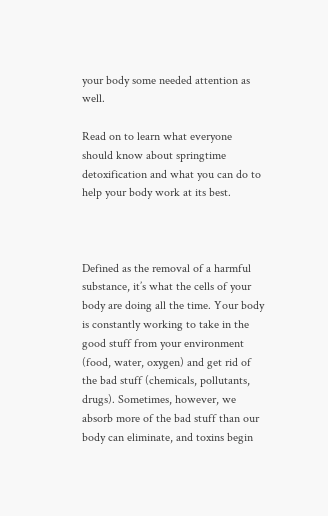your body some needed attention as well.

Read on to learn what everyone should know about springtime detoxification and what you can do to help your body work at its best.



Defined as the removal of a harmful substance, it’s what the cells of your body are doing all the time. Your body is constantly working to take in the good stuff from your environment (food, water, oxygen) and get rid of the bad stuff (chemicals, pollutants, drugs). Sometimes, however, we absorb more of the bad stuff than our body can eliminate, and toxins begin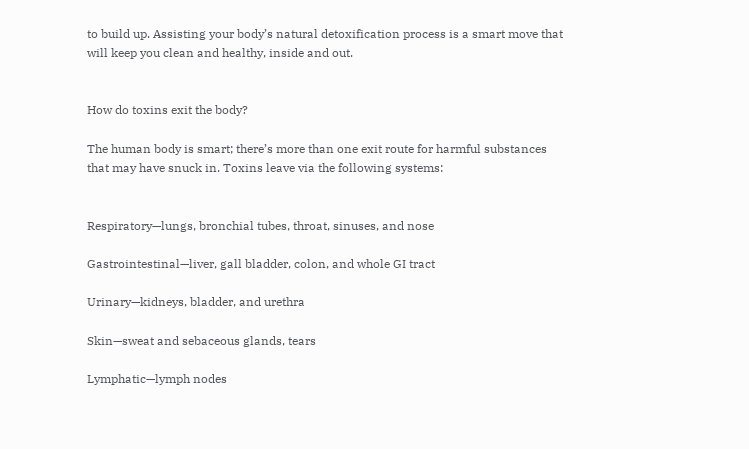to build up. Assisting your body’s natural detoxification process is a smart move that will keep you clean and healthy, inside and out.


How do toxins exit the body?

The human body is smart; there’s more than one exit route for harmful substances that may have snuck in. Toxins leave via the following systems:


Respiratory—lungs, bronchial tubes, throat, sinuses, and nose

Gastrointestinal—liver, gall bladder, colon, and whole GI tract

Urinary—kidneys, bladder, and urethra

Skin—sweat and sebaceous glands, tears

Lymphatic—lymph nodes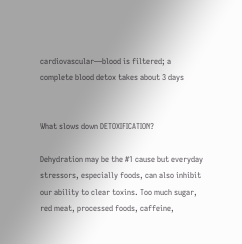cardiovascular—blood is filtered; a complete blood detox takes about 3 days


What slows down DETOXIFICATION?

Dehydration may be the #1 cause but everyday stressors, especially foods, can also inhibit our ability to clear toxins. Too much sugar, red meat, processed foods, caffeine,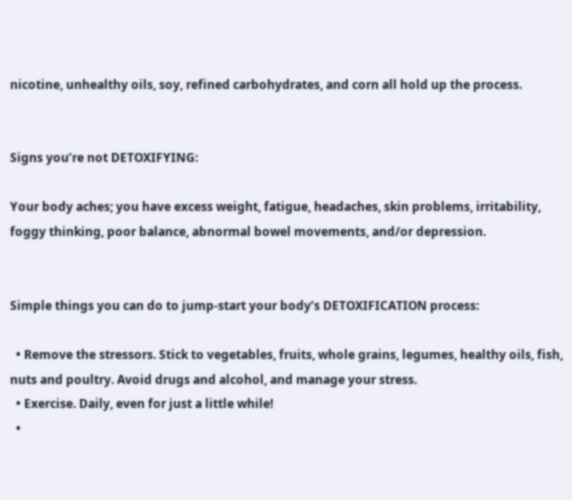nicotine, unhealthy oils, soy, refined carbohydrates, and corn all hold up the process.


Signs you’re not DETOXIFYING:

Your body aches; you have excess weight, fatigue, headaches, skin problems, irritability, foggy thinking, poor balance, abnormal bowel movements, and/or depression.


Simple things you can do to jump-start your body’s DETOXIFICATION process:

  • Remove the stressors. Stick to vegetables, fruits, whole grains, legumes, healthy oils, fish, nuts and poultry. Avoid drugs and alcohol, and manage your stress.
  • Exercise. Daily, even for just a little while!
  •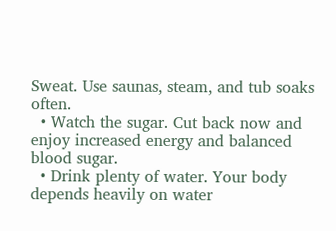Sweat. Use saunas, steam, and tub soaks often.
  • Watch the sugar. Cut back now and enjoy increased energy and balanced blood sugar.
  • Drink plenty of water. Your body depends heavily on water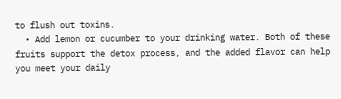to flush out toxins.
  • Add lemon or cucumber to your drinking water. Both of these fruits support the detox process, and the added flavor can help you meet your daily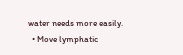water needs more easily.
  • Move lymphatic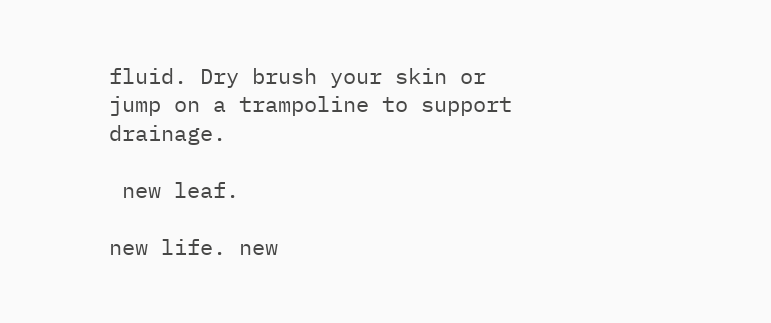fluid. Dry brush your skin or jump on a trampoline to support drainage.

 new leaf.

new life. new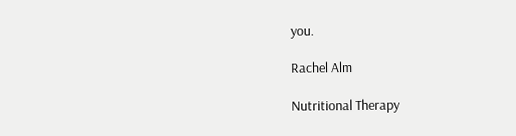you.

Rachel Alm

Nutritional Therapy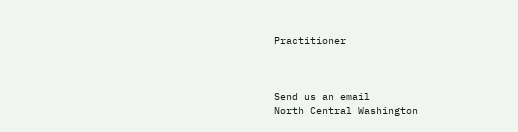Practitioner



Send us an email
North Central Washington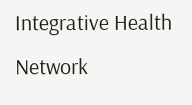Integrative Health Network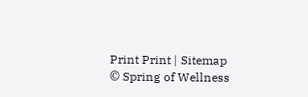Print Print | Sitemap
© Spring of Wellness